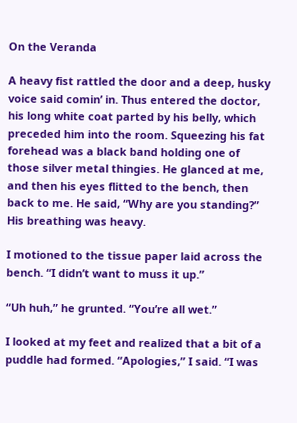On the Veranda

A heavy fist rattled the door and a deep, husky voice said comin’ in. Thus entered the doctor, his long white coat parted by his belly, which preceded him into the room. Squeezing his fat forehead was a black band holding one of those silver metal thingies. He glanced at me, and then his eyes flitted to the bench, then back to me. He said, “Why are you standing?” His breathing was heavy.

I motioned to the tissue paper laid across the bench. “I didn’t want to muss it up.”

“Uh huh,” he grunted. “You’re all wet.”

I looked at my feet and realized that a bit of a puddle had formed. “Apologies,” I said. “I was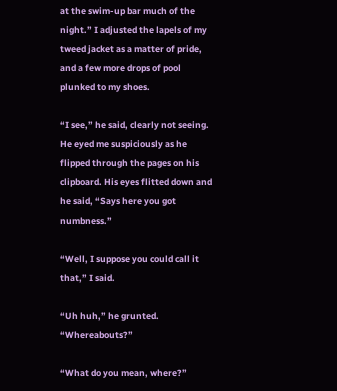at the swim-up bar much of the night.” I adjusted the lapels of my tweed jacket as a matter of pride, and a few more drops of pool plunked to my shoes.

“I see,” he said, clearly not seeing. He eyed me suspiciously as he flipped through the pages on his clipboard. His eyes flitted down and he said, “Says here you got numbness.”

“Well, I suppose you could call it that,” I said.

“Uh huh,” he grunted. “Whereabouts?”

“What do you mean, where?”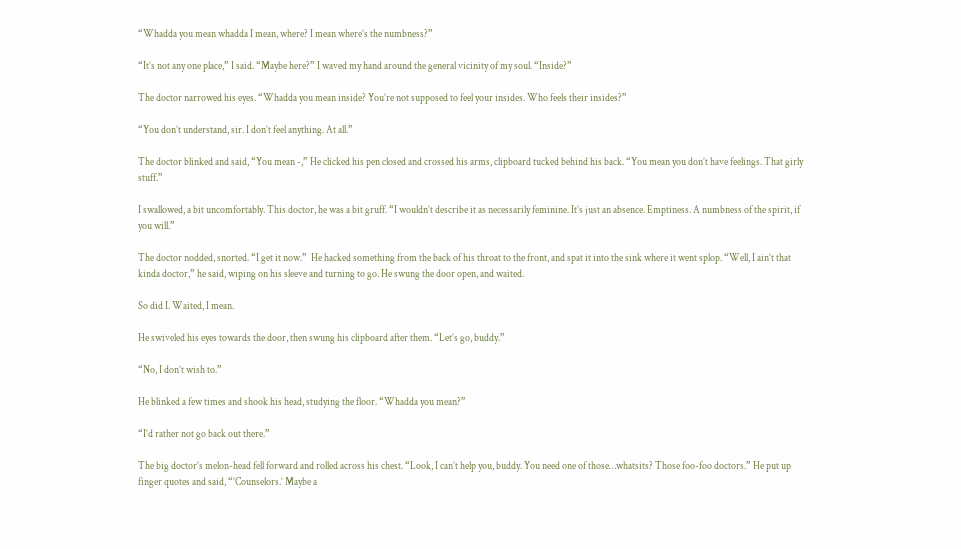“Whadda you mean whadda I mean, where? I mean where’s the numbness?”

“It’s not any one place,” I said. “Maybe here?” I waved my hand around the general vicinity of my soul. “Inside?”

The doctor narrowed his eyes. “Whadda you mean inside? You’re not supposed to feel your insides. Who feels their insides?”

“You don’t understand, sir. I don’t feel anything. At all.”

The doctor blinked and said, “You mean -,” He clicked his pen closed and crossed his arms, clipboard tucked behind his back. “You mean you don’t have feelings. That girly stuff.”

I swallowed, a bit uncomfortably. This doctor, he was a bit gruff. “I wouldn’t describe it as necessarily feminine. It’s just an absence. Emptiness. A numbness of the spirit, if you will.”

The doctor nodded, snorted. “I get it now.”  He hacked something from the back of his throat to the front, and spat it into the sink where it went splop. “Well, I ain’t that kinda doctor,” he said, wiping on his sleeve and turning to go. He swung the door open, and waited.

So did I. Waited, I mean.

He swiveled his eyes towards the door, then swung his clipboard after them. “Let’s go, buddy.”

“No, I don’t wish to.”

He blinked a few times and shook his head, studying the floor. “Whadda you mean?”

“I’d rather not go back out there.”

The big doctor’s melon-head fell forward and rolled across his chest. “Look, I can’t help you, buddy. You need one of those…whatsits? Those foo-foo doctors.” He put up finger quotes and said, “’Counselors.’ Maybe a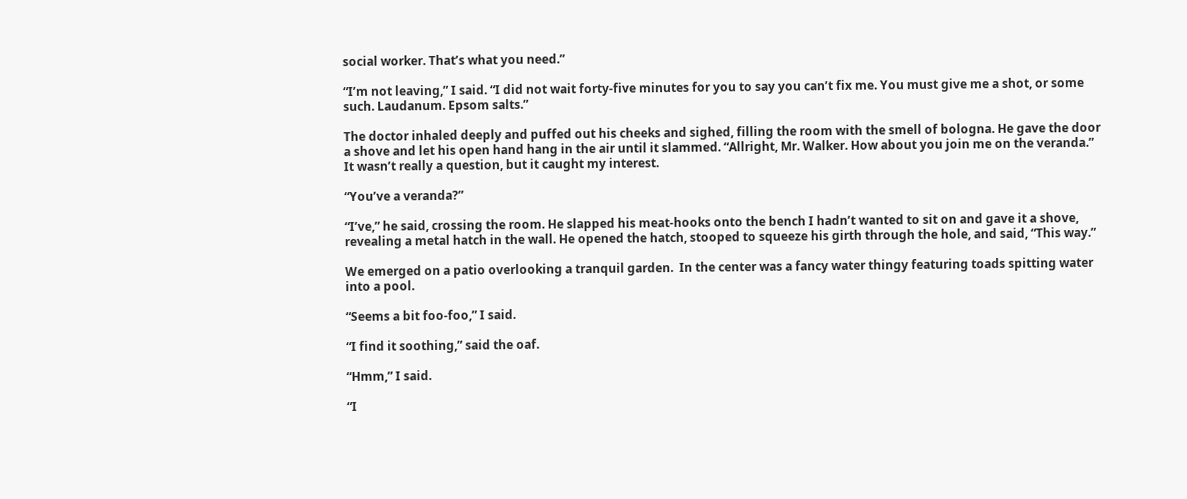social worker. That’s what you need.”

“I’m not leaving,” I said. “I did not wait forty-five minutes for you to say you can’t fix me. You must give me a shot, or some such. Laudanum. Epsom salts.”

The doctor inhaled deeply and puffed out his cheeks and sighed, filling the room with the smell of bologna. He gave the door a shove and let his open hand hang in the air until it slammed. “Allright, Mr. Walker. How about you join me on the veranda.” It wasn’t really a question, but it caught my interest.

“You’ve a veranda?”

“I’ve,” he said, crossing the room. He slapped his meat-hooks onto the bench I hadn’t wanted to sit on and gave it a shove, revealing a metal hatch in the wall. He opened the hatch, stooped to squeeze his girth through the hole, and said, “This way.”

We emerged on a patio overlooking a tranquil garden.  In the center was a fancy water thingy featuring toads spitting water into a pool.

“Seems a bit foo-foo,” I said.

“I find it soothing,” said the oaf.

“Hmm,” I said.

“I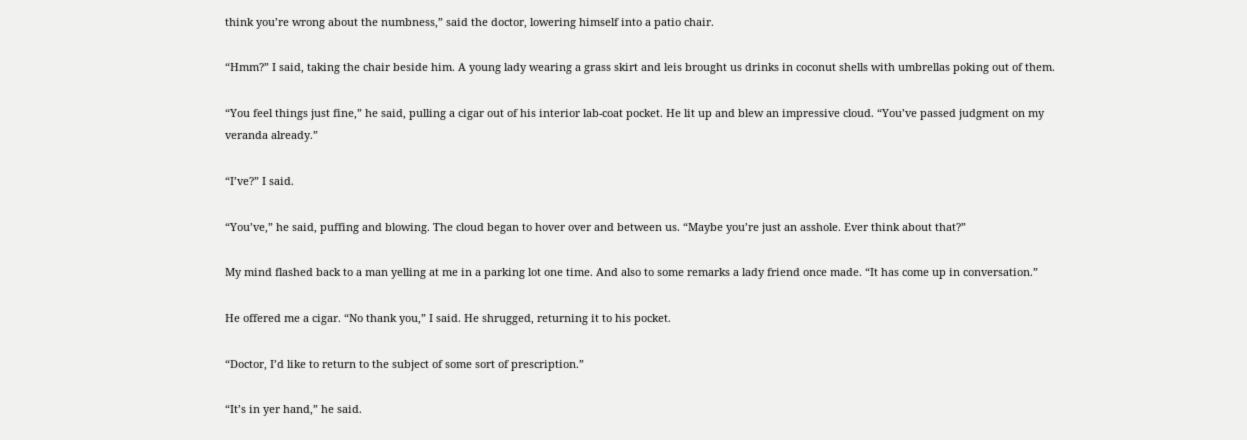think you’re wrong about the numbness,” said the doctor, lowering himself into a patio chair.

“Hmm?” I said, taking the chair beside him. A young lady wearing a grass skirt and leis brought us drinks in coconut shells with umbrellas poking out of them.

“You feel things just fine,” he said, pulling a cigar out of his interior lab-coat pocket. He lit up and blew an impressive cloud. “You’ve passed judgment on my veranda already.”

“I’ve?” I said.

“You’ve,” he said, puffing and blowing. The cloud began to hover over and between us. “Maybe you’re just an asshole. Ever think about that?”

My mind flashed back to a man yelling at me in a parking lot one time. And also to some remarks a lady friend once made. “It has come up in conversation.”

He offered me a cigar. “No thank you,” I said. He shrugged, returning it to his pocket.

“Doctor, I’d like to return to the subject of some sort of prescription.”

“It’s in yer hand,” he said.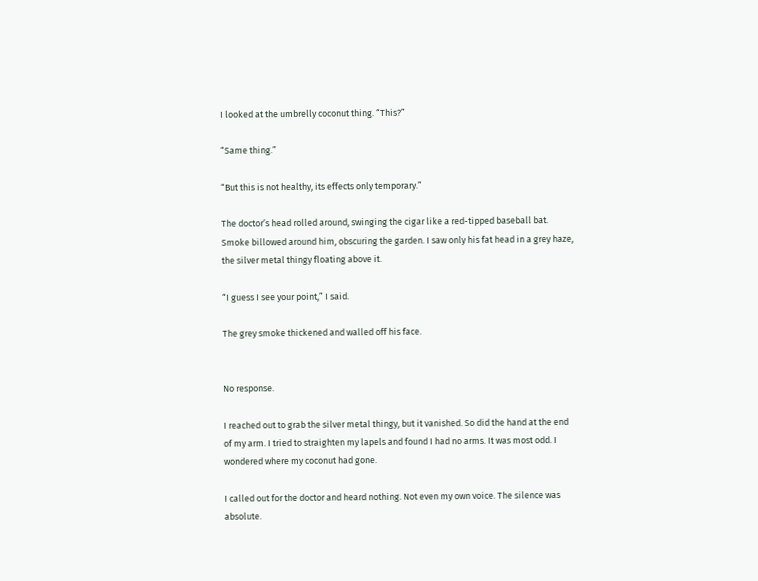I looked at the umbrelly coconut thing. “This?”

“Same thing.”

“But this is not healthy, its effects only temporary.”

The doctor’s head rolled around, swinging the cigar like a red-tipped baseball bat. Smoke billowed around him, obscuring the garden. I saw only his fat head in a grey haze, the silver metal thingy floating above it.

“I guess I see your point,” I said.

The grey smoke thickened and walled off his face.


No response.

I reached out to grab the silver metal thingy, but it vanished. So did the hand at the end of my arm. I tried to straighten my lapels and found I had no arms. It was most odd. I wondered where my coconut had gone.

I called out for the doctor and heard nothing. Not even my own voice. The silence was absolute.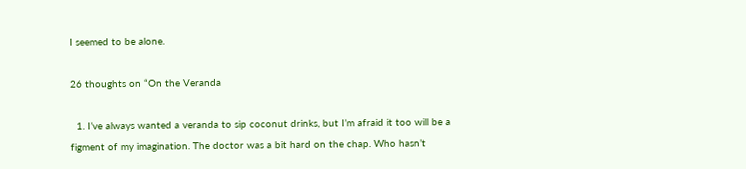I seemed to be alone.

26 thoughts on “On the Veranda

  1. I’ve always wanted a veranda to sip coconut drinks, but I’m afraid it too will be a figment of my imagination. The doctor was a bit hard on the chap. Who hasn’t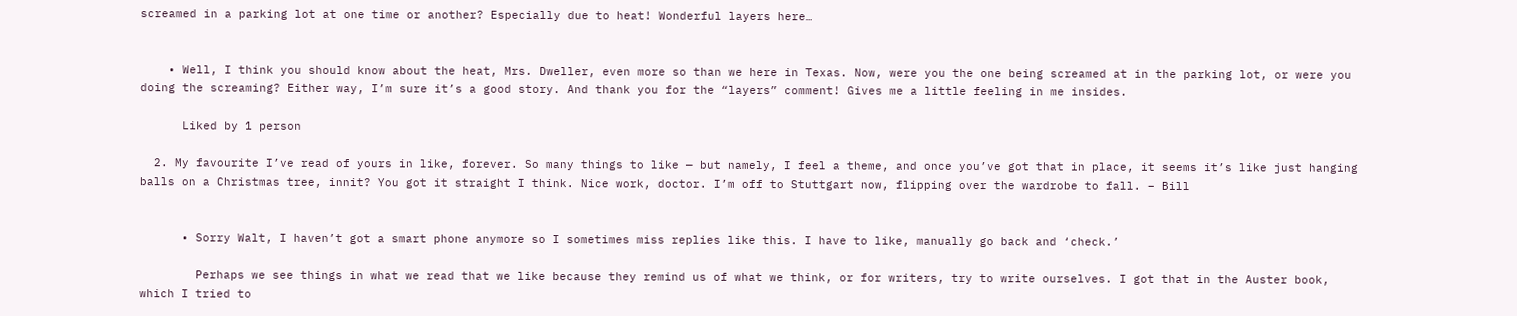screamed in a parking lot at one time or another? Especially due to heat! Wonderful layers here…


    • Well, I think you should know about the heat, Mrs. Dweller, even more so than we here in Texas. Now, were you the one being screamed at in the parking lot, or were you doing the screaming? Either way, I’m sure it’s a good story. And thank you for the “layers” comment! Gives me a little feeling in me insides.

      Liked by 1 person

  2. My favourite I’ve read of yours in like, forever. So many things to like — but namely, I feel a theme, and once you’ve got that in place, it seems it’s like just hanging balls on a Christmas tree, innit? You got it straight I think. Nice work, doctor. I’m off to Stuttgart now, flipping over the wardrobe to fall. – Bill


      • Sorry Walt, I haven’t got a smart phone anymore so I sometimes miss replies like this. I have to like, manually go back and ‘check.’

        Perhaps we see things in what we read that we like because they remind us of what we think, or for writers, try to write ourselves. I got that in the Auster book, which I tried to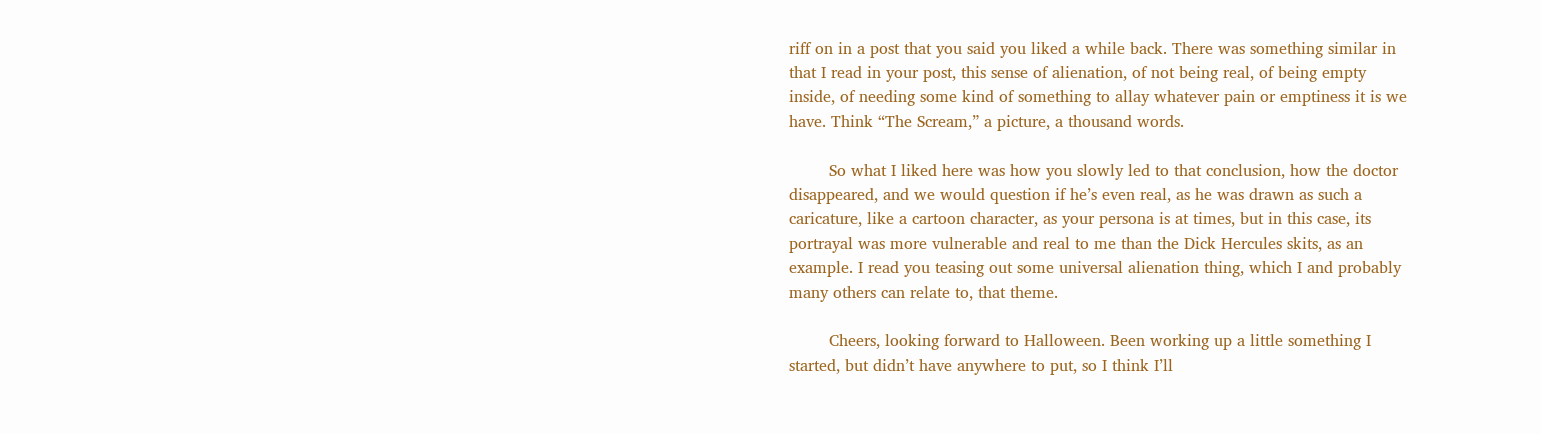riff on in a post that you said you liked a while back. There was something similar in that I read in your post, this sense of alienation, of not being real, of being empty inside, of needing some kind of something to allay whatever pain or emptiness it is we have. Think “The Scream,” a picture, a thousand words.

        So what I liked here was how you slowly led to that conclusion, how the doctor disappeared, and we would question if he’s even real, as he was drawn as such a caricature, like a cartoon character, as your persona is at times, but in this case, its portrayal was more vulnerable and real to me than the Dick Hercules skits, as an example. I read you teasing out some universal alienation thing, which I and probably many others can relate to, that theme.

        Cheers, looking forward to Halloween. Been working up a little something I started, but didn’t have anywhere to put, so I think I’ll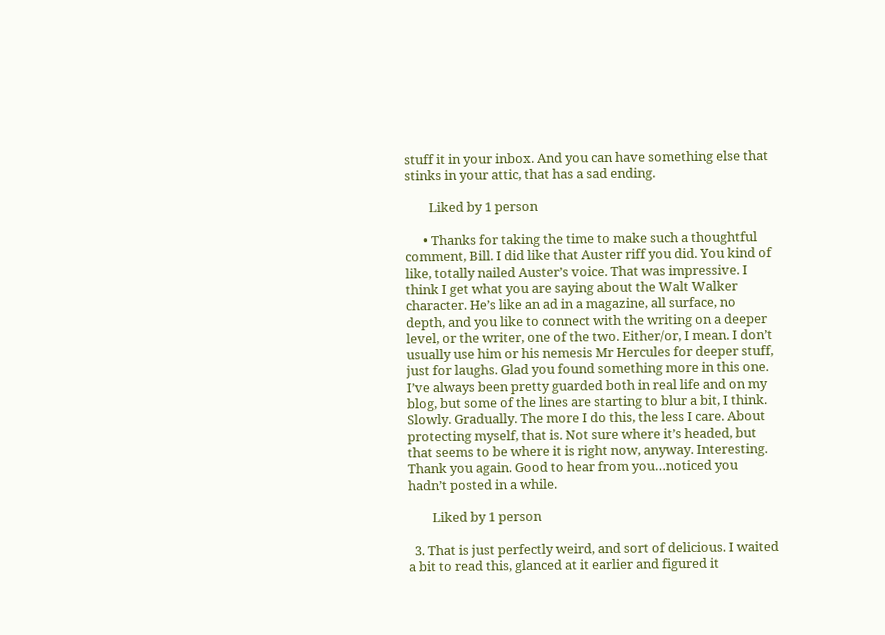stuff it in your inbox. And you can have something else that stinks in your attic, that has a sad ending.

        Liked by 1 person

      • Thanks for taking the time to make such a thoughtful comment, Bill. I did like that Auster riff you did. You kind of like, totally nailed Auster’s voice. That was impressive. I think I get what you are saying about the Walt Walker character. He’s like an ad in a magazine, all surface, no depth, and you like to connect with the writing on a deeper level, or the writer, one of the two. Either/or, I mean. I don’t usually use him or his nemesis Mr Hercules for deeper stuff, just for laughs. Glad you found something more in this one. I’ve always been pretty guarded both in real life and on my blog, but some of the lines are starting to blur a bit, I think. Slowly. Gradually. The more I do this, the less I care. About protecting myself, that is. Not sure where it’s headed, but that seems to be where it is right now, anyway. Interesting. Thank you again. Good to hear from you…noticed you hadn’t posted in a while.

        Liked by 1 person

  3. That is just perfectly weird, and sort of delicious. I waited a bit to read this, glanced at it earlier and figured it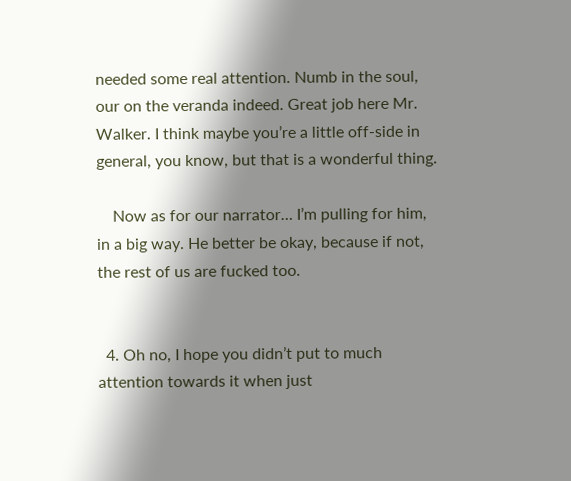needed some real attention. Numb in the soul, our on the veranda indeed. Great job here Mr. Walker. I think maybe you’re a little off-side in general, you know, but that is a wonderful thing.

    Now as for our narrator… I’m pulling for him, in a big way. He better be okay, because if not, the rest of us are fucked too.


  4. Oh no, I hope you didn’t put to much attention towards it when just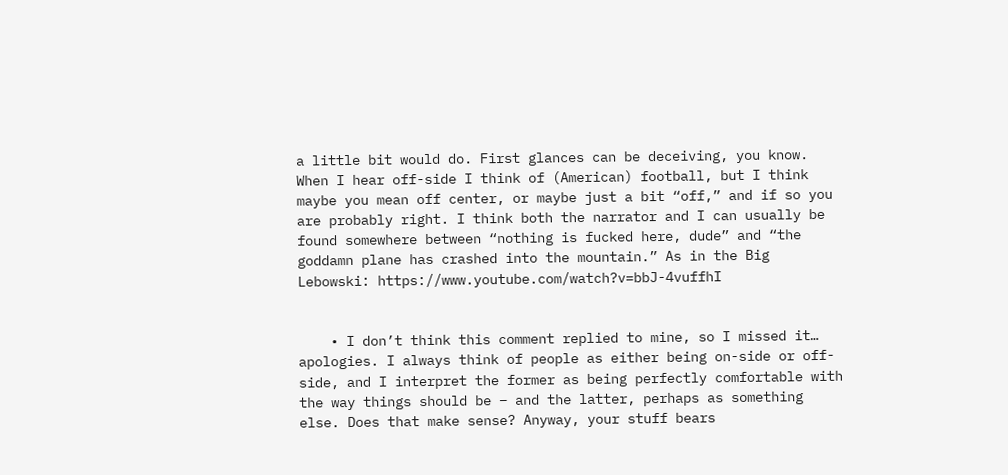a little bit would do. First glances can be deceiving, you know. When I hear off-side I think of (American) football, but I think maybe you mean off center, or maybe just a bit “off,” and if so you are probably right. I think both the narrator and I can usually be found somewhere between “nothing is fucked here, dude” and “the goddamn plane has crashed into the mountain.” As in the Big Lebowski: https://www.youtube.com/watch?v=bbJ-4vuffhI


    • I don’t think this comment replied to mine, so I missed it… apologies. I always think of people as either being on-side or off-side, and I interpret the former as being perfectly comfortable with the way things should be – and the latter, perhaps as something else. Does that make sense? Anyway, your stuff bears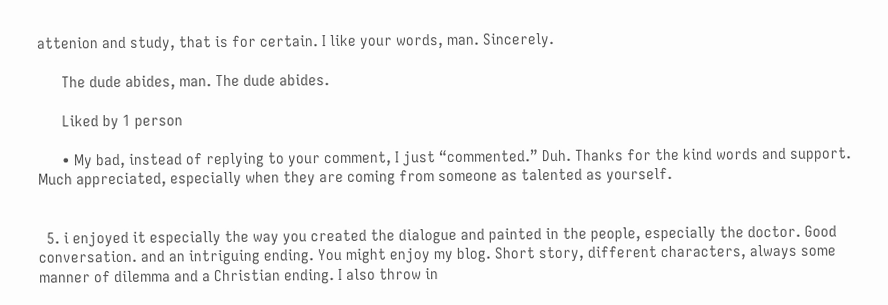attenion and study, that is for certain. I like your words, man. Sincerely.

      The dude abides, man. The dude abides.

      Liked by 1 person

      • My bad, instead of replying to your comment, I just “commented.” Duh. Thanks for the kind words and support. Much appreciated, especially when they are coming from someone as talented as yourself.


  5. i enjoyed it especially the way you created the dialogue and painted in the people, especially the doctor. Good conversation. and an intriguing ending. You might enjoy my blog. Short story, different characters, always some manner of dilemma and a Christian ending. I also throw in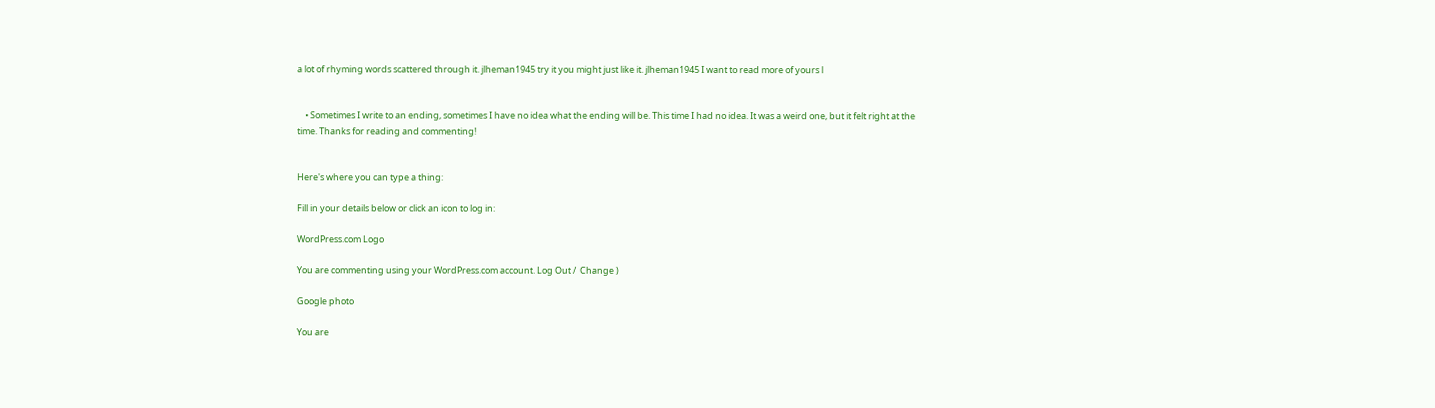a lot of rhyming words scattered through it. jlheman1945 try it you might just like it. jlheman1945 I want to read more of yours l


    • Sometimes I write to an ending, sometimes I have no idea what the ending will be. This time I had no idea. It was a weird one, but it felt right at the time. Thanks for reading and commenting!


Here's where you can type a thing:

Fill in your details below or click an icon to log in:

WordPress.com Logo

You are commenting using your WordPress.com account. Log Out /  Change )

Google photo

You are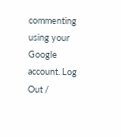commenting using your Google account. Log Out /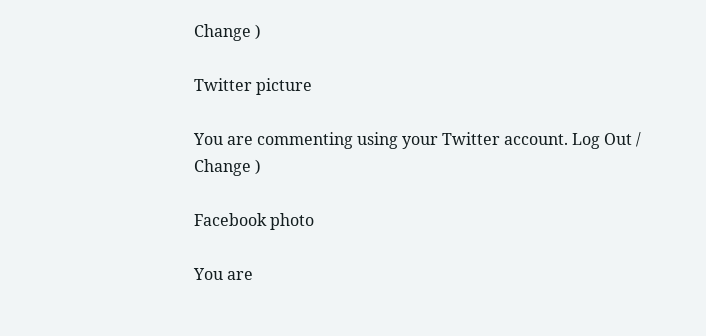Change )

Twitter picture

You are commenting using your Twitter account. Log Out /  Change )

Facebook photo

You are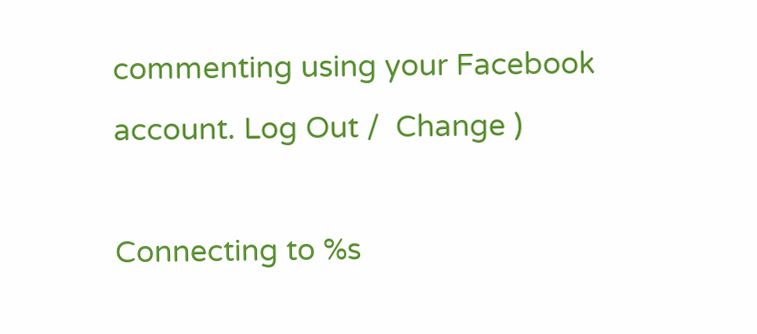commenting using your Facebook account. Log Out /  Change )

Connecting to %s